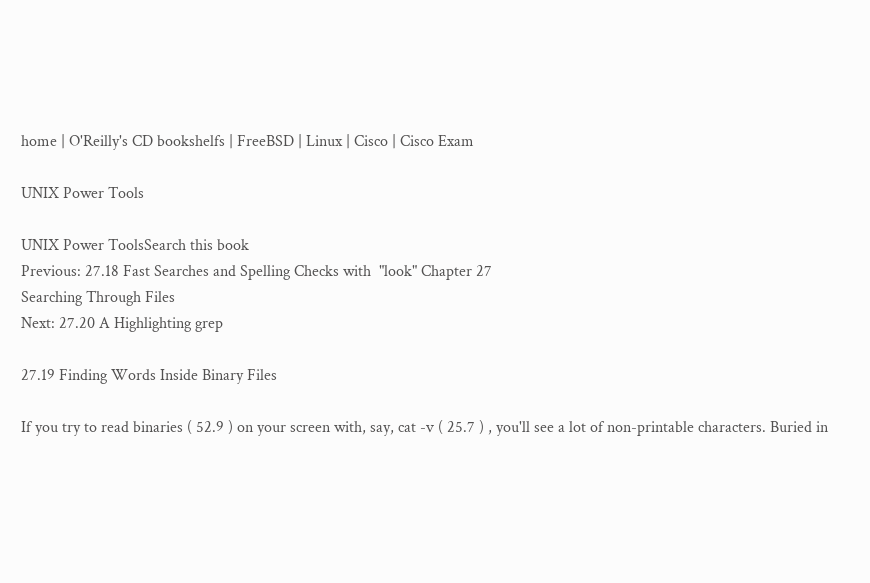home | O'Reilly's CD bookshelfs | FreeBSD | Linux | Cisco | Cisco Exam

UNIX Power Tools

UNIX Power ToolsSearch this book
Previous: 27.18 Fast Searches and Spelling Checks with  "look" Chapter 27
Searching Through Files
Next: 27.20 A Highlighting grep

27.19 Finding Words Inside Binary Files

If you try to read binaries ( 52.9 ) on your screen with, say, cat -v ( 25.7 ) , you'll see a lot of non-printable characters. Buried in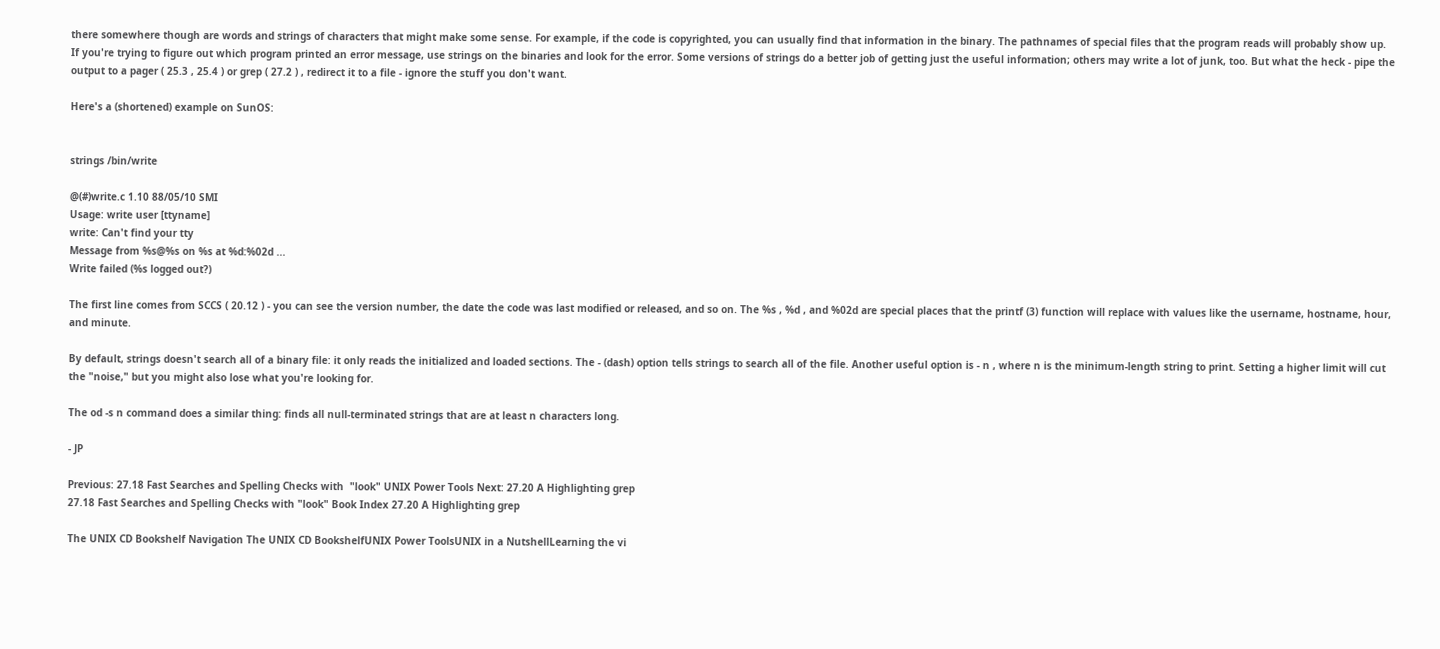there somewhere though are words and strings of characters that might make some sense. For example, if the code is copyrighted, you can usually find that information in the binary. The pathnames of special files that the program reads will probably show up. If you're trying to figure out which program printed an error message, use strings on the binaries and look for the error. Some versions of strings do a better job of getting just the useful information; others may write a lot of junk, too. But what the heck - pipe the output to a pager ( 25.3 , 25.4 ) or grep ( 27.2 ) , redirect it to a file - ignore the stuff you don't want.

Here's a (shortened) example on SunOS:


strings /bin/write

@(#)write.c 1.10 88/05/10 SMI
Usage: write user [ttyname]
write: Can't find your tty
Message from %s@%s on %s at %d:%02d ...
Write failed (%s logged out?)

The first line comes from SCCS ( 20.12 ) - you can see the version number, the date the code was last modified or released, and so on. The %s , %d , and %02d are special places that the printf (3) function will replace with values like the username, hostname, hour, and minute.

By default, strings doesn't search all of a binary file: it only reads the initialized and loaded sections. The - (dash) option tells strings to search all of the file. Another useful option is - n , where n is the minimum-length string to print. Setting a higher limit will cut the "noise," but you might also lose what you're looking for.

The od -s n command does a similar thing: finds all null-terminated strings that are at least n characters long.

- JP

Previous: 27.18 Fast Searches and Spelling Checks with  "look" UNIX Power Tools Next: 27.20 A Highlighting grep
27.18 Fast Searches and Spelling Checks with "look" Book Index 27.20 A Highlighting grep

The UNIX CD Bookshelf Navigation The UNIX CD BookshelfUNIX Power ToolsUNIX in a NutshellLearning the vi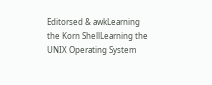Editorsed & awkLearning the Korn ShellLearning the UNIX Operating System